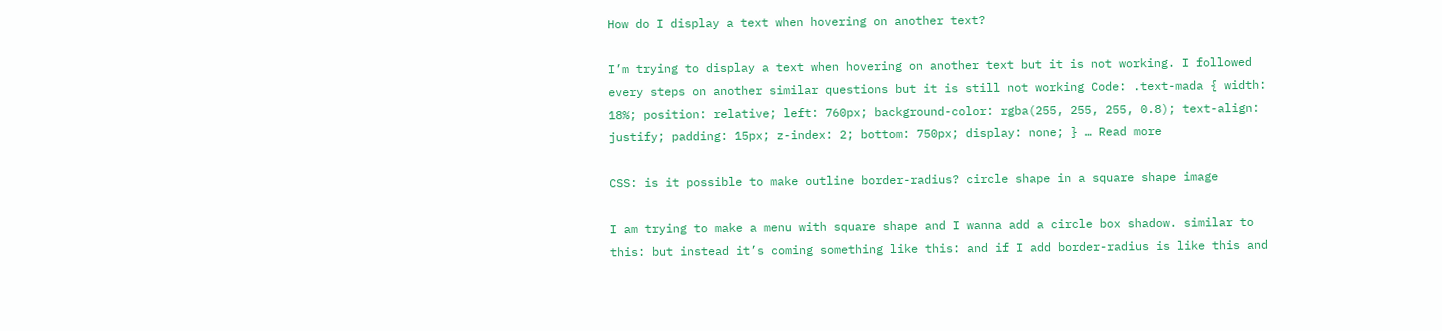How do I display a text when hovering on another text?

I’m trying to display a text when hovering on another text but it is not working. I followed every steps on another similar questions but it is still not working Code: .text-mada { width: 18%; position: relative; left: 760px; background-color: rgba(255, 255, 255, 0.8); text-align: justify; padding: 15px; z-index: 2; bottom: 750px; display: none; } … Read more

CSS: is it possible to make outline border-radius? circle shape in a square shape image

I am trying to make a menu with square shape and I wanna add a circle box shadow. similar to this: but instead it’s coming something like this: and if I add border-radius is like this and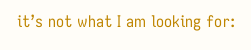it’s not what I am looking for: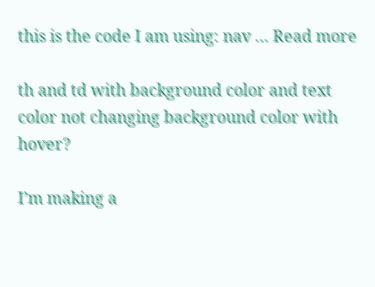this is the code I am using: nav … Read more

th and td with background color and text color not changing background color with hover?

I’m making a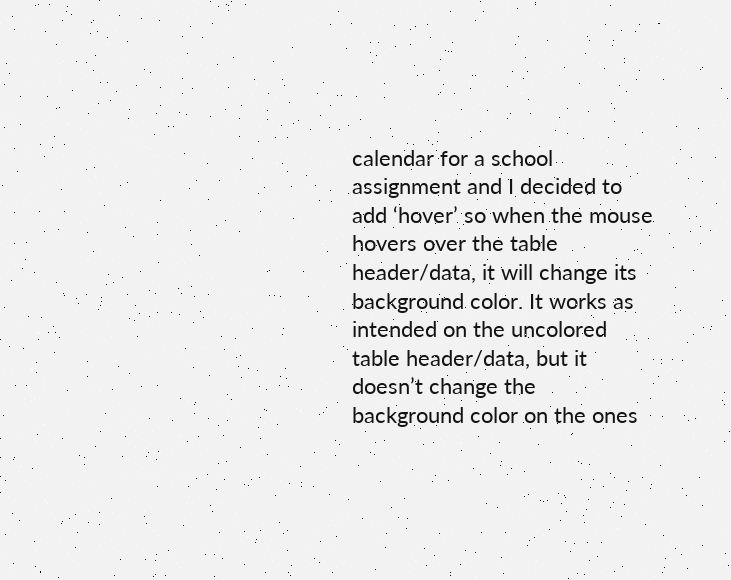calendar for a school assignment and I decided to add ‘hover’ so when the mouse hovers over the table header/data, it will change its background color. It works as intended on the uncolored table header/data, but it doesn’t change the background color on the ones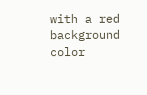with a red background color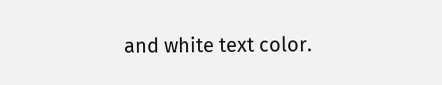and white text color.